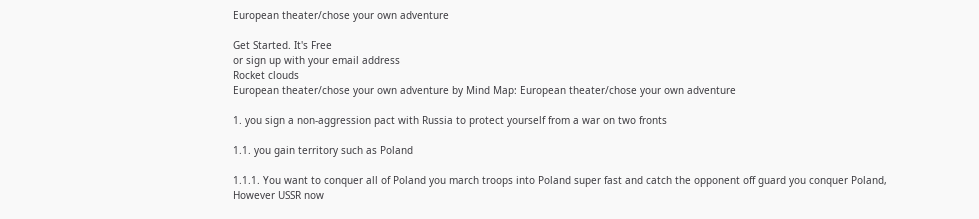European theater/chose your own adventure

Get Started. It's Free
or sign up with your email address
Rocket clouds
European theater/chose your own adventure by Mind Map: European theater/chose your own adventure

1. you sign a non-aggression pact with Russia to protect yourself from a war on two fronts

1.1. you gain territory such as Poland

1.1.1. You want to conquer all of Poland you march troops into Poland super fast and catch the opponent off guard you conquer Poland, However USSR now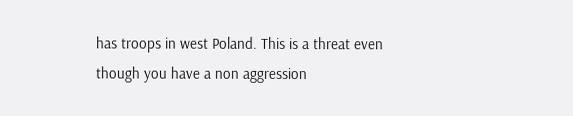has troops in west Poland. This is a threat even though you have a non aggression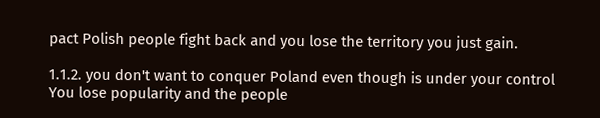pact Polish people fight back and you lose the territory you just gain.

1.1.2. you don't want to conquer Poland even though is under your control You lose popularity and the people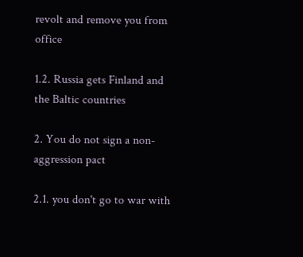revolt and remove you from office

1.2. Russia gets Finland and the Baltic countries

2. You do not sign a non-aggression pact

2.1. you don't go to war with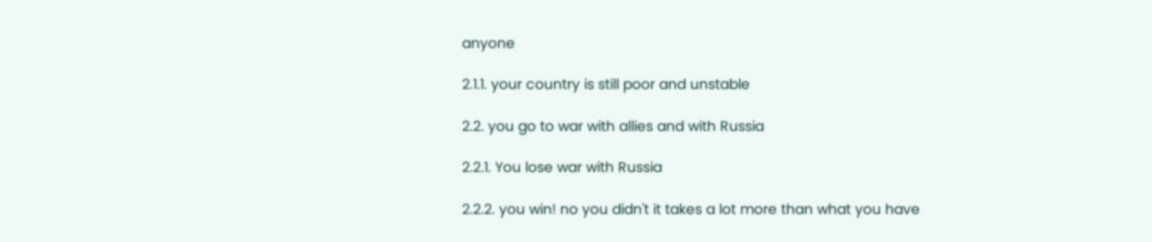anyone

2.1.1. your country is still poor and unstable

2.2. you go to war with allies and with Russia

2.2.1. You lose war with Russia

2.2.2. you win! no you didn't it takes a lot more than what you have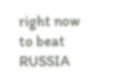right now to beat RUSSIA